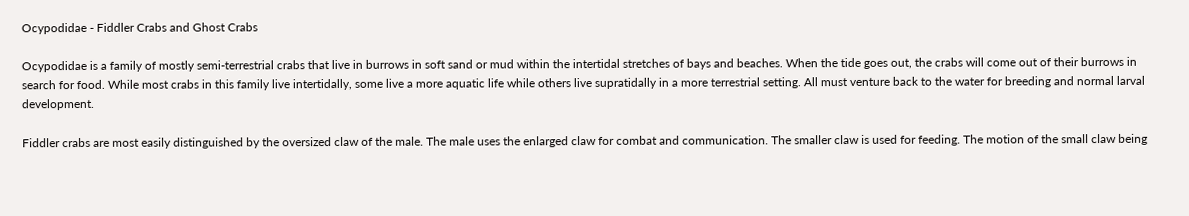Ocypodidae - Fiddler Crabs and Ghost Crabs

Ocypodidae is a family of mostly semi-terrestrial crabs that live in burrows in soft sand or mud within the intertidal stretches of bays and beaches. When the tide goes out, the crabs will come out of their burrows in search for food. While most crabs in this family live intertidally, some live a more aquatic life while others live supratidally in a more terrestrial setting. All must venture back to the water for breeding and normal larval development.

Fiddler crabs are most easily distinguished by the oversized claw of the male. The male uses the enlarged claw for combat and communication. The smaller claw is used for feeding. The motion of the small claw being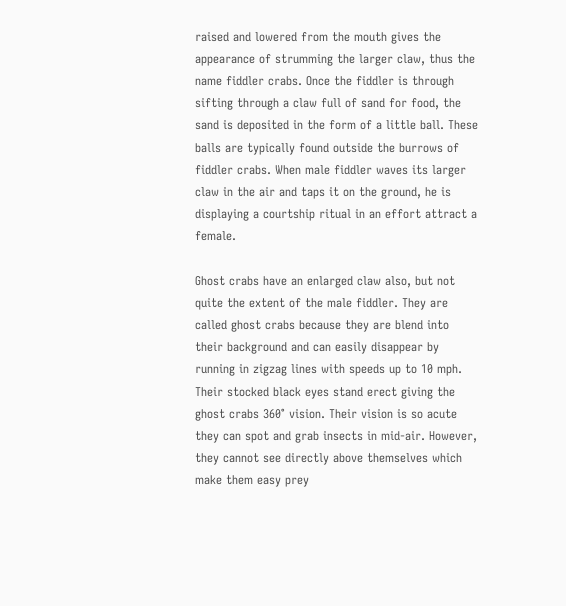raised and lowered from the mouth gives the appearance of strumming the larger claw, thus the name fiddler crabs. Once the fiddler is through sifting through a claw full of sand for food, the sand is deposited in the form of a little ball. These balls are typically found outside the burrows of fiddler crabs. When male fiddler waves its larger claw in the air and taps it on the ground, he is displaying a courtship ritual in an effort attract a female.

Ghost crabs have an enlarged claw also, but not quite the extent of the male fiddler. They are called ghost crabs because they are blend into their background and can easily disappear by running in zigzag lines with speeds up to 10 mph. Their stocked black eyes stand erect giving the ghost crabs 360° vision. Their vision is so acute they can spot and grab insects in mid-air. However, they cannot see directly above themselves which make them easy prey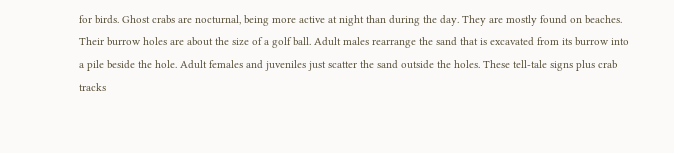for birds. Ghost crabs are nocturnal, being more active at night than during the day. They are mostly found on beaches. Their burrow holes are about the size of a golf ball. Adult males rearrange the sand that is excavated from its burrow into a pile beside the hole. Adult females and juveniles just scatter the sand outside the holes. These tell-tale signs plus crab tracks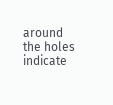around the holes indicate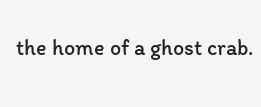the home of a ghost crab.